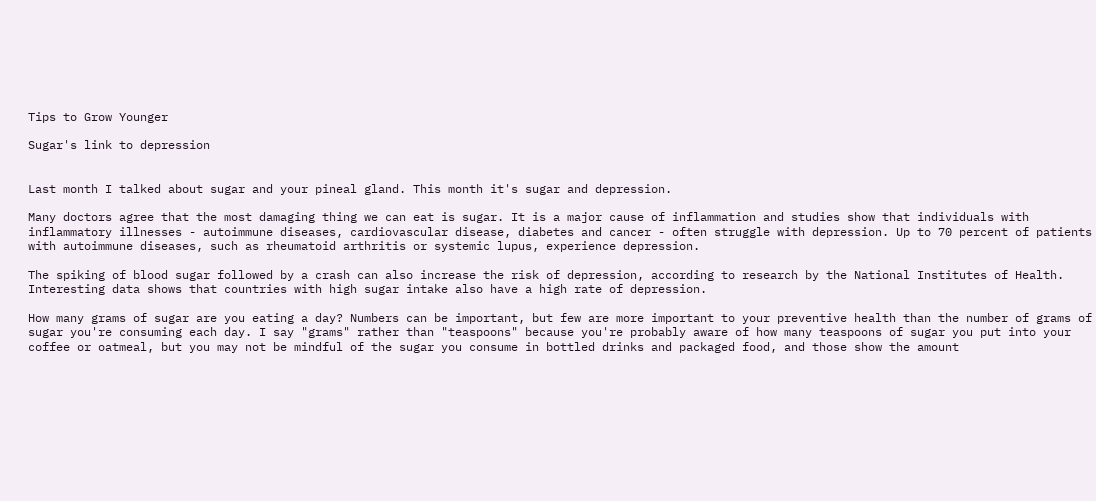Tips to Grow Younger

Sugar's link to depression


Last month I talked about sugar and your pineal gland. This month it's sugar and depression.

Many doctors agree that the most damaging thing we can eat is sugar. It is a major cause of inflammation and studies show that individuals with inflammatory illnesses - autoimmune diseases, cardiovascular disease, diabetes and cancer - often struggle with depression. Up to 70 percent of patients with autoimmune diseases, such as rheumatoid arthritis or systemic lupus, experience depression.

The spiking of blood sugar followed by a crash can also increase the risk of depression, according to research by the National Institutes of Health. Interesting data shows that countries with high sugar intake also have a high rate of depression.

How many grams of sugar are you eating a day? Numbers can be important, but few are more important to your preventive health than the number of grams of sugar you're consuming each day. I say "grams" rather than "teaspoons" because you're probably aware of how many teaspoons of sugar you put into your coffee or oatmeal, but you may not be mindful of the sugar you consume in bottled drinks and packaged food, and those show the amount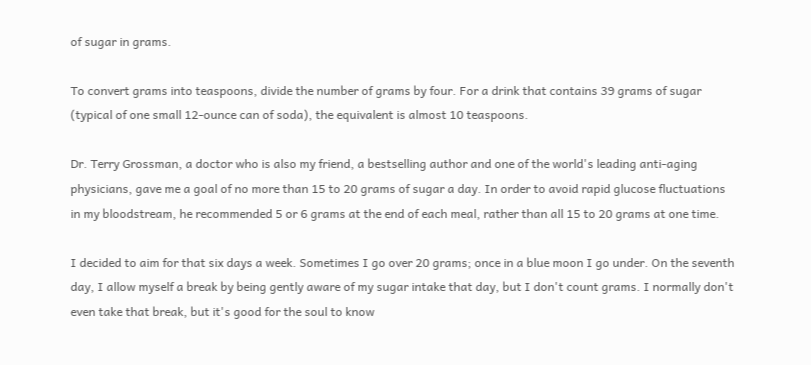of sugar in grams.

To convert grams into teaspoons, divide the number of grams by four. For a drink that contains 39 grams of sugar (typical of one small 12-ounce can of soda), the equivalent is almost 10 teaspoons.

Dr. Terry Grossman, a doctor who is also my friend, a bestselling author and one of the world's leading anti-aging physicians, gave me a goal of no more than 15 to 20 grams of sugar a day. In order to avoid rapid glucose fluctuations in my bloodstream, he recommended 5 or 6 grams at the end of each meal, rather than all 15 to 20 grams at one time.

I decided to aim for that six days a week. Sometimes I go over 20 grams; once in a blue moon I go under. On the seventh day, I allow myself a break by being gently aware of my sugar intake that day, but I don't count grams. I normally don't even take that break, but it's good for the soul to know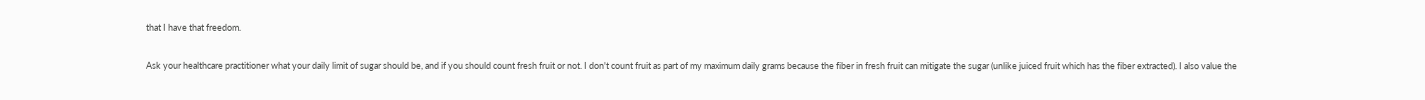that I have that freedom.

Ask your healthcare practitioner what your daily limit of sugar should be, and if you should count fresh fruit or not. I don't count fruit as part of my maximum daily grams because the fiber in fresh fruit can mitigate the sugar (unlike juiced fruit which has the fiber extracted). I also value the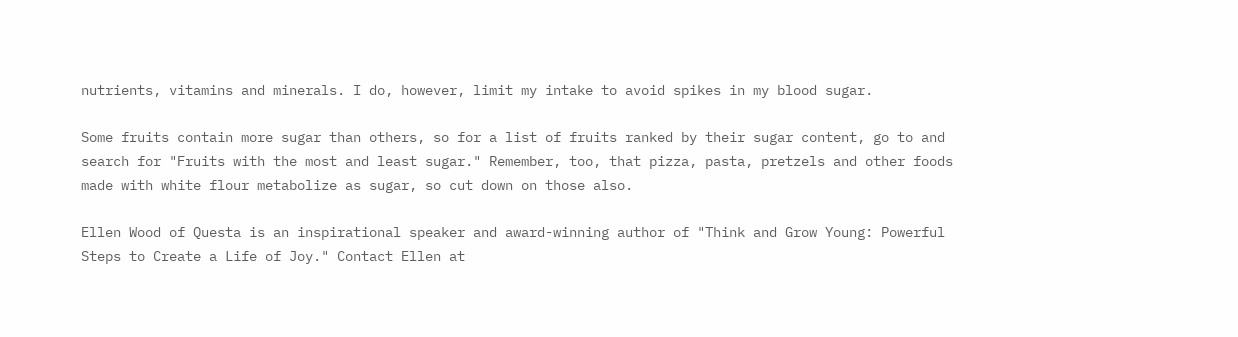nutrients, vitamins and minerals. I do, however, limit my intake to avoid spikes in my blood sugar.

Some fruits contain more sugar than others, so for a list of fruits ranked by their sugar content, go to and search for "Fruits with the most and least sugar." Remember, too, that pizza, pasta, pretzels and other foods made with white flour metabolize as sugar, so cut down on those also.

Ellen Wood of Questa is an inspirational speaker and award-winning author of "Think and Grow Young: Powerful Steps to Create a Life of Joy." Contact Ellen at